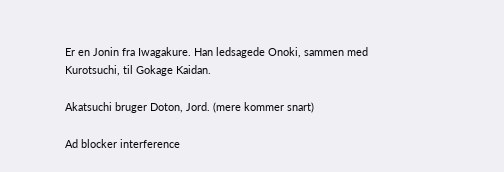Er en Jonin fra Iwagakure. Han ledsagede Onoki, sammen med Kurotsuchi, til Gokage Kaidan.

Akatsuchi bruger Doton, Jord. (mere kommer snart)

Ad blocker interference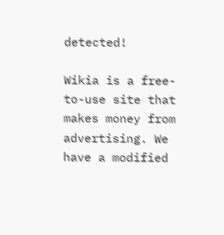detected!

Wikia is a free-to-use site that makes money from advertising. We have a modified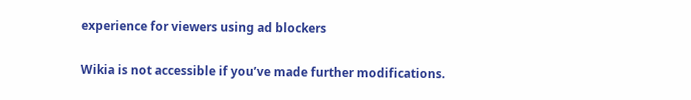experience for viewers using ad blockers

Wikia is not accessible if you’ve made further modifications.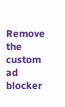Remove the custom ad blocker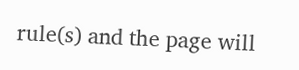rule(s) and the page will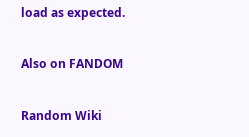load as expected.

Also on FANDOM

Random Wiki